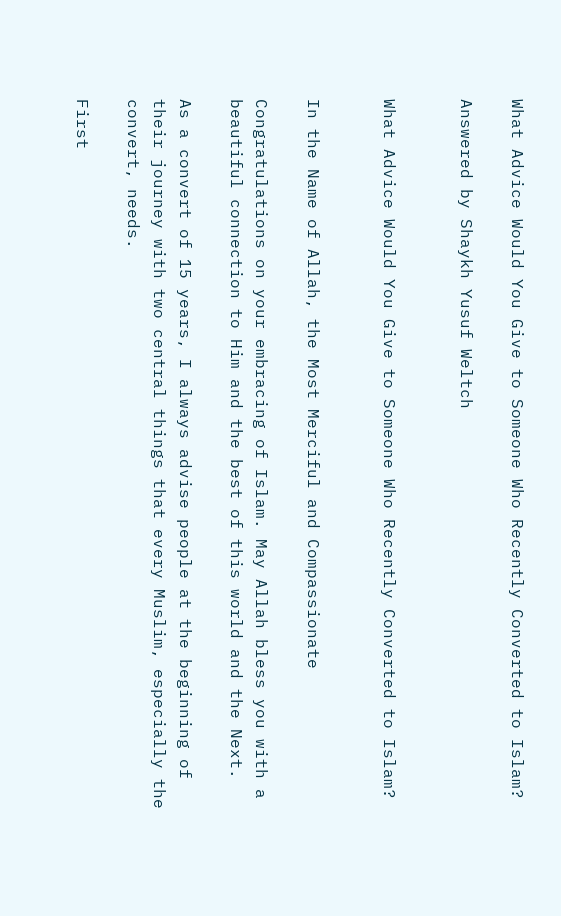What Advice Would You Give to Someone Who Recently Converted to Islam?

Answered by Shaykh Yusuf Weltch


What Advice Would You Give to Someone Who Recently Converted to Islam?


In the Name of Allah, the Most Merciful and Compassionate

Congratulations on your embracing of Islam. May Allah bless you with a beautiful connection to Him and the best of this world and the Next.

As a convert of 15 years, I always advise people at the beginning of their journey with two central things that every Muslim, especially the convert, needs.

First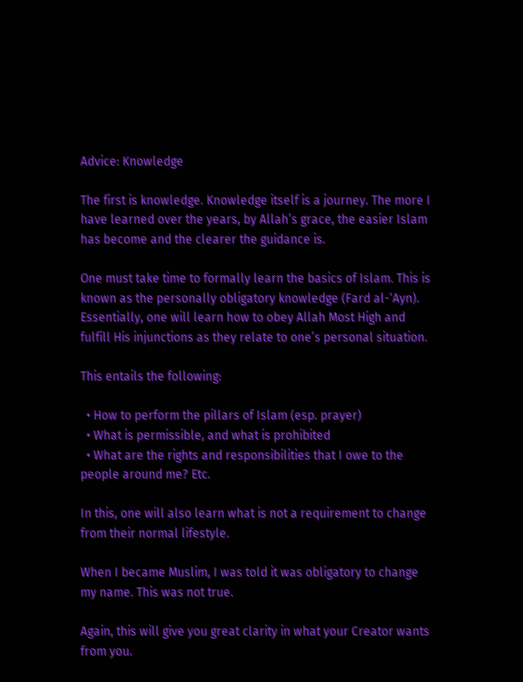Advice: Knowledge

The first is knowledge. Knowledge itself is a journey. The more I have learned over the years, by Allah’s grace, the easier Islam has become and the clearer the guidance is.

One must take time to formally learn the basics of Islam. This is known as the personally obligatory knowledge (Fard al-‘Ayn). Essentially, one will learn how to obey Allah Most High and fulfill His injunctions as they relate to one’s personal situation.

This entails the following:

  • How to perform the pillars of Islam (esp. prayer)
  • What is permissible, and what is prohibited
  • What are the rights and responsibilities that I owe to the people around me? Etc.

In this, one will also learn what is not a requirement to change from their normal lifestyle.

When I became Muslim, I was told it was obligatory to change my name. This was not true.

Again, this will give you great clarity in what your Creator wants from you.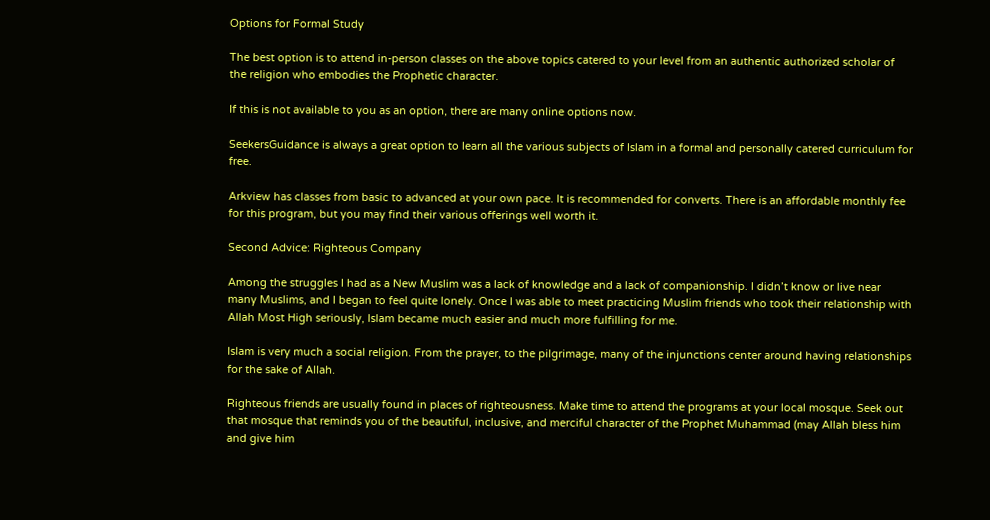Options for Formal Study

The best option is to attend in-person classes on the above topics catered to your level from an authentic authorized scholar of the religion who embodies the Prophetic character.

If this is not available to you as an option, there are many online options now.

SeekersGuidance is always a great option to learn all the various subjects of Islam in a formal and personally catered curriculum for free.

Arkview has classes from basic to advanced at your own pace. It is recommended for converts. There is an affordable monthly fee for this program, but you may find their various offerings well worth it.

Second Advice: Righteous Company

Among the struggles I had as a New Muslim was a lack of knowledge and a lack of companionship. I didn’t know or live near many Muslims, and I began to feel quite lonely. Once I was able to meet practicing Muslim friends who took their relationship with Allah Most High seriously, Islam became much easier and much more fulfilling for me.

Islam is very much a social religion. From the prayer, to the pilgrimage, many of the injunctions center around having relationships for the sake of Allah.

Righteous friends are usually found in places of righteousness. Make time to attend the programs at your local mosque. Seek out that mosque that reminds you of the beautiful, inclusive, and merciful character of the Prophet Muhammad (may Allah bless him and give him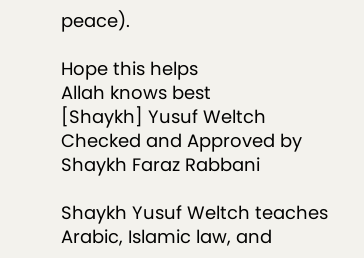peace).

Hope this helps
Allah knows best
[Shaykh] Yusuf Weltch
Checked and Approved by Shaykh Faraz Rabbani

Shaykh Yusuf Weltch teaches Arabic, Islamic law, and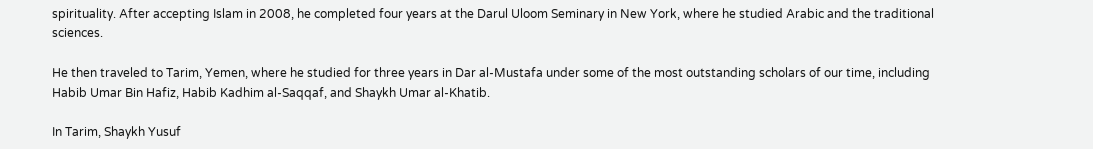spirituality. After accepting Islam in 2008, he completed four years at the Darul Uloom Seminary in New York, where he studied Arabic and the traditional sciences.

He then traveled to Tarim, Yemen, where he studied for three years in Dar al-Mustafa under some of the most outstanding scholars of our time, including Habib Umar Bin Hafiz, Habib Kadhim al-Saqqaf, and Shaykh Umar al-Khatib.

In Tarim, Shaykh Yusuf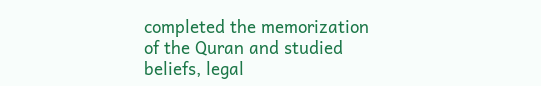completed the memorization of the Quran and studied beliefs, legal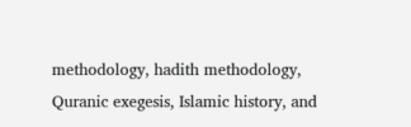methodology, hadith methodology, Quranic exegesis, Islamic history, and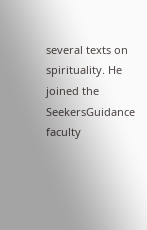several texts on spirituality. He joined the SeekersGuidance faculty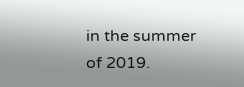in the summer of 2019.